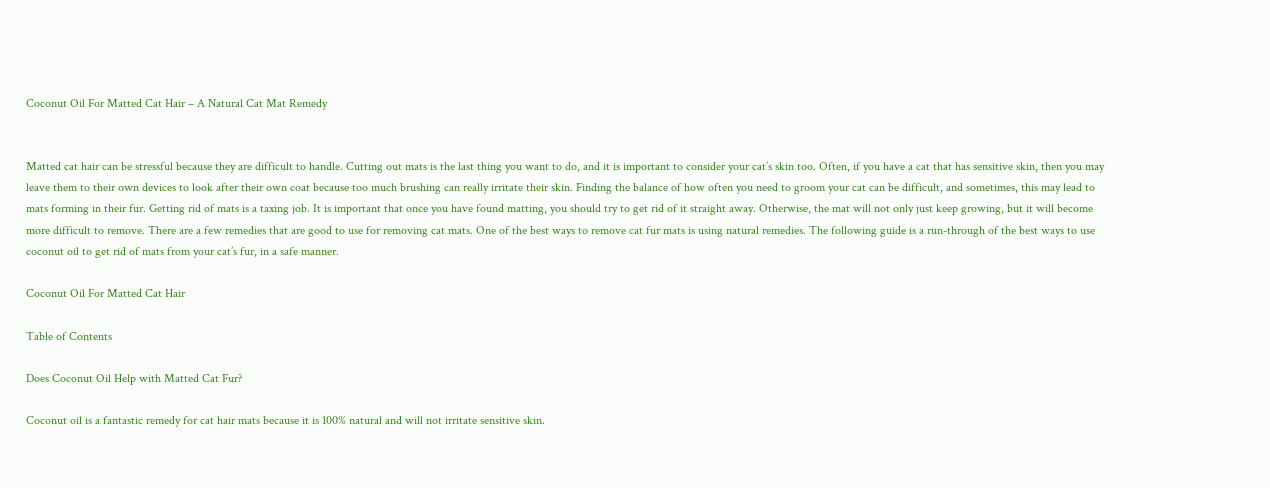Coconut Oil For Matted Cat Hair – A Natural Cat Mat Remedy


Matted cat hair can be stressful because they are difficult to handle. Cutting out mats is the last thing you want to do, and it is important to consider your cat’s skin too. Often, if you have a cat that has sensitive skin, then you may leave them to their own devices to look after their own coat because too much brushing can really irritate their skin. Finding the balance of how often you need to groom your cat can be difficult, and sometimes, this may lead to mats forming in their fur. Getting rid of mats is a taxing job. It is important that once you have found matting, you should try to get rid of it straight away. Otherwise, the mat will not only just keep growing, but it will become more difficult to remove. There are a few remedies that are good to use for removing cat mats. One of the best ways to remove cat fur mats is using natural remedies. The following guide is a run-through of the best ways to use coconut oil to get rid of mats from your cat’s fur, in a safe manner.

Coconut Oil For Matted Cat Hair

Table of Contents

Does Coconut Oil Help with Matted Cat Fur?

Coconut oil is a fantastic remedy for cat hair mats because it is 100% natural and will not irritate sensitive skin.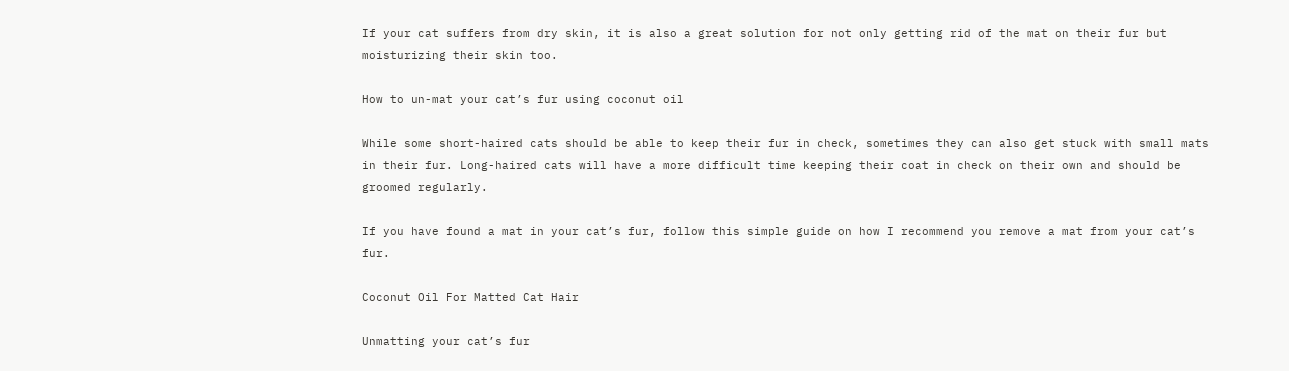If your cat suffers from dry skin, it is also a great solution for not only getting rid of the mat on their fur but moisturizing their skin too.

How to un-mat your cat’s fur using coconut oil

While some short-haired cats should be able to keep their fur in check, sometimes they can also get stuck with small mats in their fur. Long-haired cats will have a more difficult time keeping their coat in check on their own and should be groomed regularly.

If you have found a mat in your cat’s fur, follow this simple guide on how I recommend you remove a mat from your cat’s fur.

Coconut Oil For Matted Cat Hair

Unmatting your cat’s fur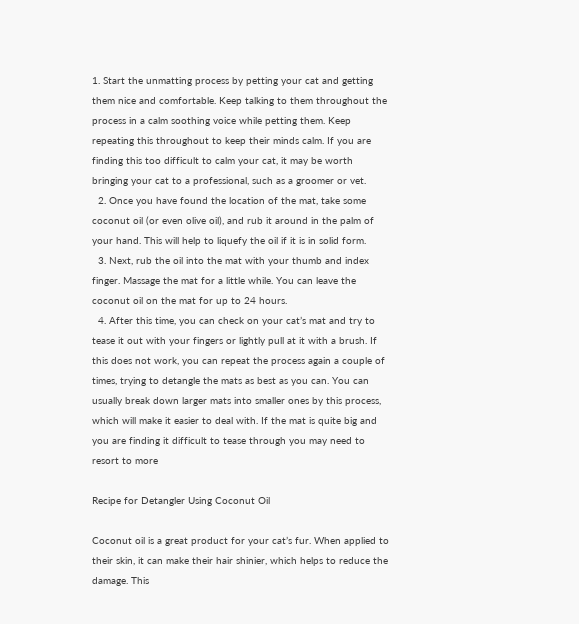1. Start the unmatting process by petting your cat and getting them nice and comfortable. Keep talking to them throughout the process in a calm soothing voice while petting them. Keep repeating this throughout to keep their minds calm. If you are finding this too difficult to calm your cat, it may be worth bringing your cat to a professional, such as a groomer or vet.
  2. Once you have found the location of the mat, take some coconut oil (or even olive oil), and rub it around in the palm of your hand. This will help to liquefy the oil if it is in solid form.
  3. Next, rub the oil into the mat with your thumb and index finger. Massage the mat for a little while. You can leave the coconut oil on the mat for up to 24 hours.
  4. After this time, you can check on your cat’s mat and try to tease it out with your fingers or lightly pull at it with a brush. If this does not work, you can repeat the process again a couple of times, trying to detangle the mats as best as you can. You can usually break down larger mats into smaller ones by this process, which will make it easier to deal with. If the mat is quite big and you are finding it difficult to tease through you may need to resort to more

Recipe for Detangler Using Coconut Oil

Coconut oil is a great product for your cat’s fur. When applied to their skin, it can make their hair shinier, which helps to reduce the damage. This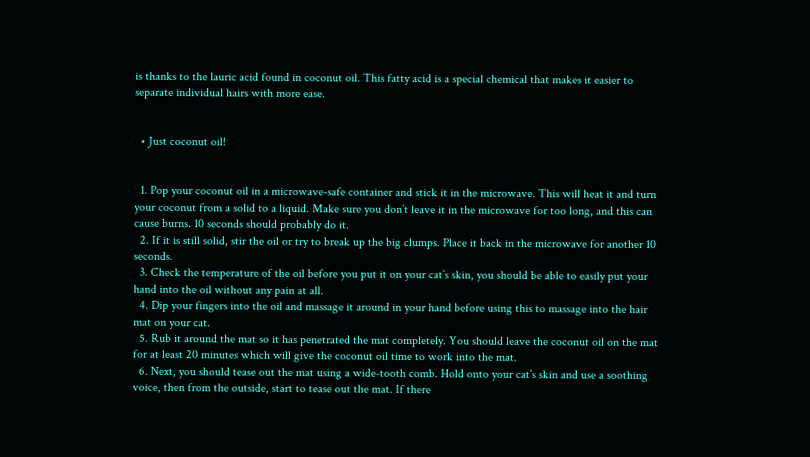is thanks to the lauric acid found in coconut oil. This fatty acid is a special chemical that makes it easier to separate individual hairs with more ease.


  • Just coconut oil!


  1. Pop your coconut oil in a microwave-safe container and stick it in the microwave. This will heat it and turn your coconut from a solid to a liquid. Make sure you don’t leave it in the microwave for too long, and this can cause burns. 10 seconds should probably do it.
  2. If it is still solid, stir the oil or try to break up the big clumps. Place it back in the microwave for another 10 seconds.
  3. Check the temperature of the oil before you put it on your cat’s skin, you should be able to easily put your hand into the oil without any pain at all.
  4. Dip your fingers into the oil and massage it around in your hand before using this to massage into the hair mat on your cat.
  5. Rub it around the mat so it has penetrated the mat completely. You should leave the coconut oil on the mat for at least 20 minutes which will give the coconut oil time to work into the mat.
  6. Next, you should tease out the mat using a wide-tooth comb. Hold onto your cat’s skin and use a soothing voice, then from the outside, start to tease out the mat. If there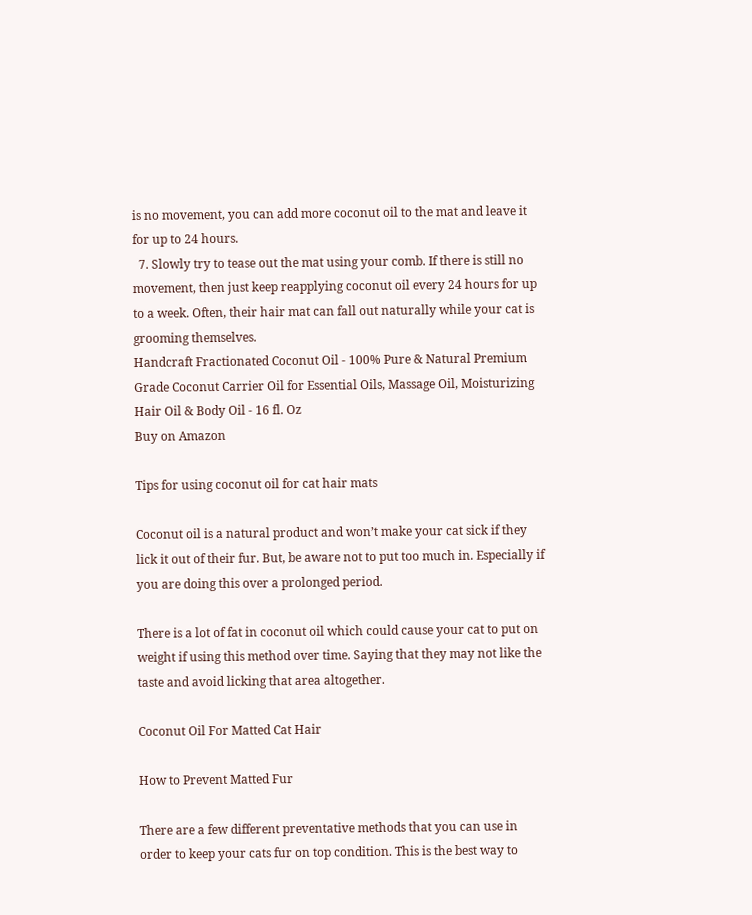is no movement, you can add more coconut oil to the mat and leave it for up to 24 hours.
  7. Slowly try to tease out the mat using your comb. If there is still no movement, then just keep reapplying coconut oil every 24 hours for up to a week. Often, their hair mat can fall out naturally while your cat is grooming themselves.
Handcraft Fractionated Coconut Oil - 100% Pure & Natural Premium Grade Coconut Carrier Oil for Essential Oils, Massage Oil, Moisturizing Hair Oil & Body Oil - 16 fl. Oz
Buy on Amazon

Tips for using coconut oil for cat hair mats

Coconut oil is a natural product and won’t make your cat sick if they lick it out of their fur. But, be aware not to put too much in. Especially if you are doing this over a prolonged period.

There is a lot of fat in coconut oil which could cause your cat to put on weight if using this method over time. Saying that they may not like the taste and avoid licking that area altogether.

Coconut Oil For Matted Cat Hair

How to Prevent Matted Fur

There are a few different preventative methods that you can use in order to keep your cats fur on top condition. This is the best way to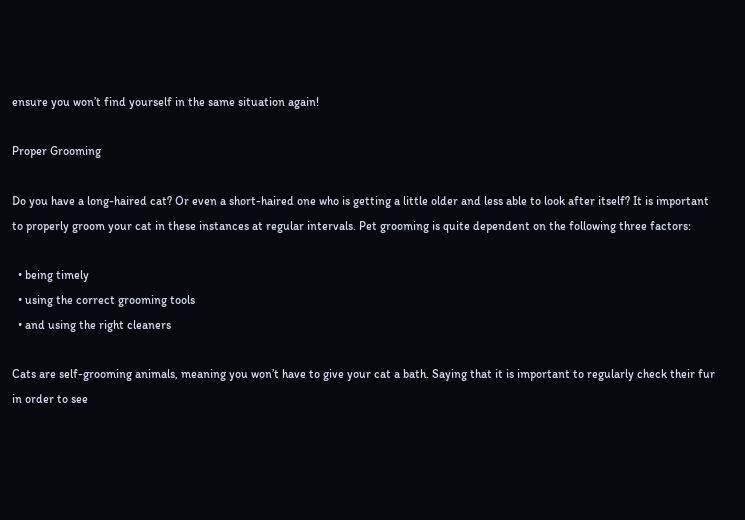ensure you won’t find yourself in the same situation again!

Proper Grooming

Do you have a long-haired cat? Or even a short-haired one who is getting a little older and less able to look after itself? It is important to properly groom your cat in these instances at regular intervals. Pet grooming is quite dependent on the following three factors:

  • being timely
  • using the correct grooming tools
  • and using the right cleaners

Cats are self-grooming animals, meaning you won’t have to give your cat a bath. Saying that it is important to regularly check their fur in order to see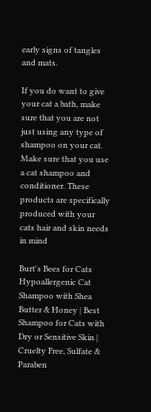early signs of tangles and mats.

If you do want to give your cat a bath, make sure that you are not just using any type of shampoo on your cat. Make sure that you use a cat shampoo and conditioner. These products are specifically produced with your cats hair and skin needs in mind

Burt's Bees for Cats Hypoallergenic Cat Shampoo with Shea Butter & Honey | Best Shampoo for Cats with Dry or Sensitive Skin | Cruelty Free, Sulfate & Paraben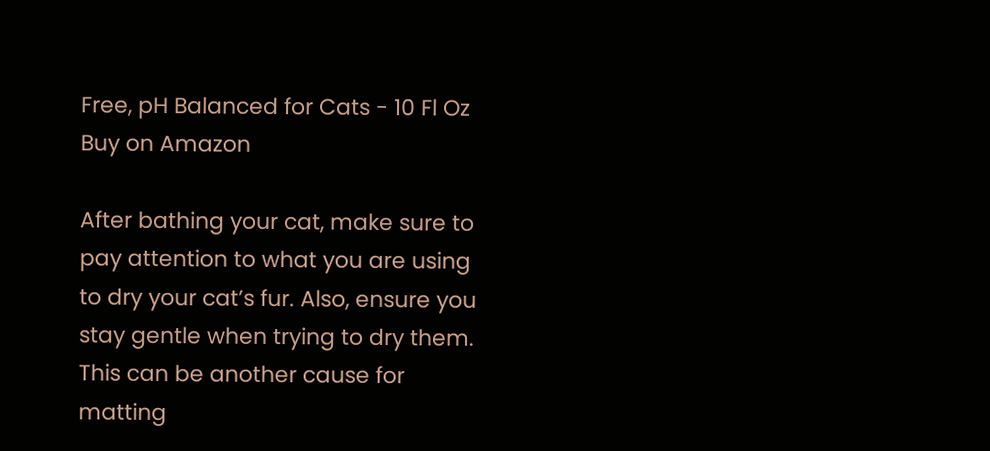Free, pH Balanced for Cats - 10 Fl Oz
Buy on Amazon

After bathing your cat, make sure to pay attention to what you are using to dry your cat’s fur. Also, ensure you stay gentle when trying to dry them. This can be another cause for matting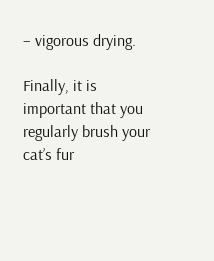– vigorous drying.

Finally, it is important that you regularly brush your cat’s fur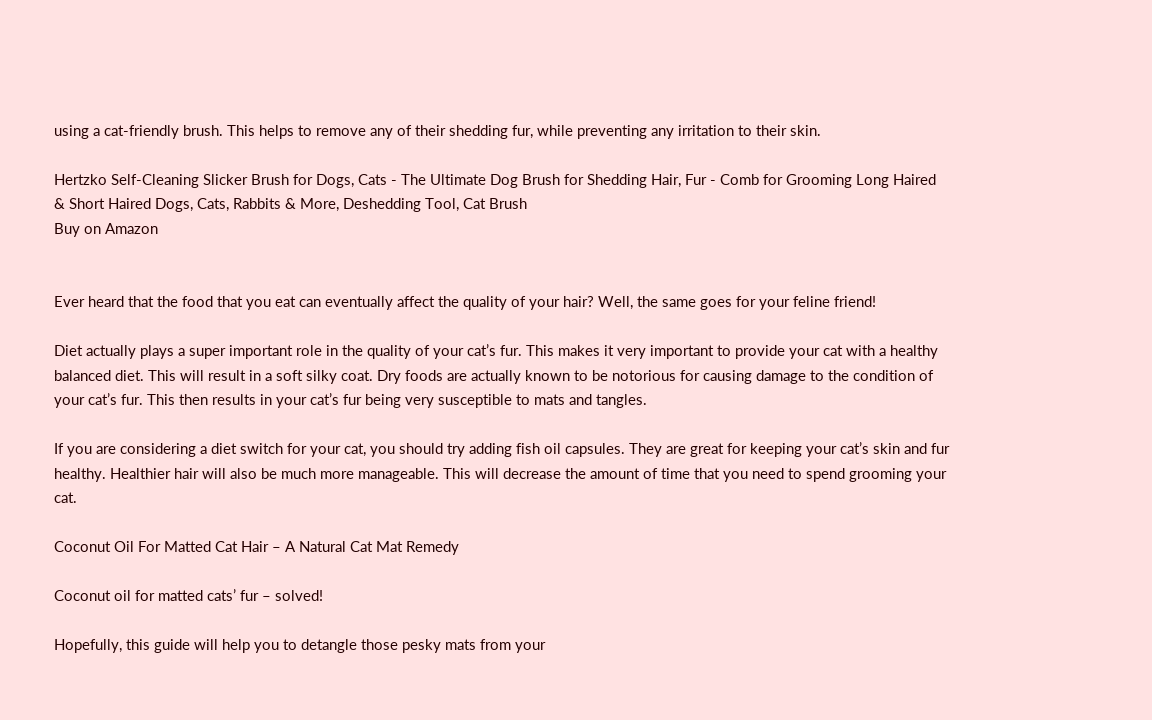using a cat-friendly brush. This helps to remove any of their shedding fur, while preventing any irritation to their skin.

Hertzko Self-Cleaning Slicker Brush for Dogs, Cats - The Ultimate Dog Brush for Shedding Hair, Fur - Comb for Grooming Long Haired & Short Haired Dogs, Cats, Rabbits & More, Deshedding Tool, Cat Brush
Buy on Amazon


Ever heard that the food that you eat can eventually affect the quality of your hair? Well, the same goes for your feline friend!

Diet actually plays a super important role in the quality of your cat’s fur. This makes it very important to provide your cat with a healthy balanced diet. This will result in a soft silky coat. Dry foods are actually known to be notorious for causing damage to the condition of your cat’s fur. This then results in your cat’s fur being very susceptible to mats and tangles.

If you are considering a diet switch for your cat, you should try adding fish oil capsules. They are great for keeping your cat’s skin and fur healthy. Healthier hair will also be much more manageable. This will decrease the amount of time that you need to spend grooming your cat.

Coconut Oil For Matted Cat Hair – A Natural Cat Mat Remedy

Coconut oil for matted cats’ fur – solved!

Hopefully, this guide will help you to detangle those pesky mats from your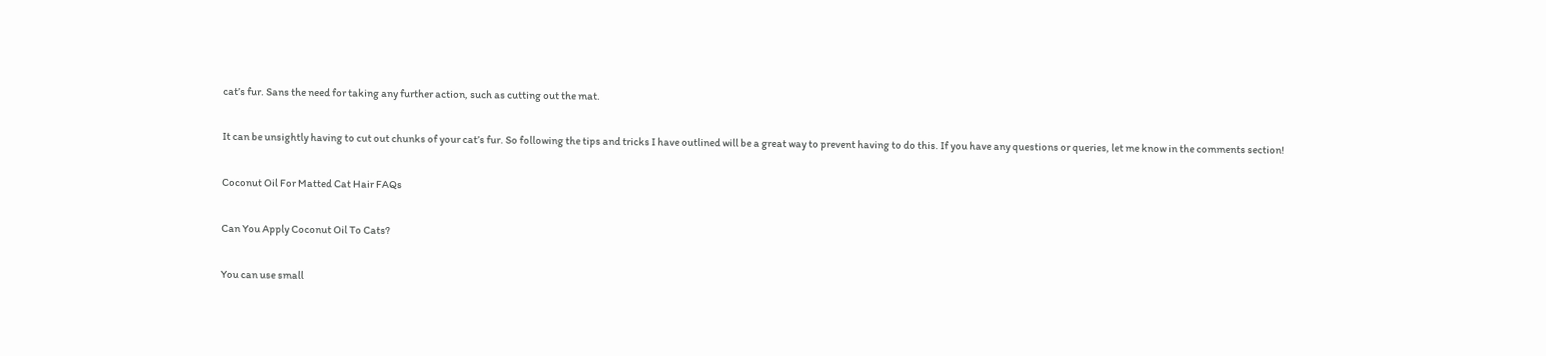cat’s fur. Sans the need for taking any further action, such as cutting out the mat.

It can be unsightly having to cut out chunks of your cat’s fur. So following the tips and tricks I have outlined will be a great way to prevent having to do this. If you have any questions or queries, let me know in the comments section!

Coconut Oil For Matted Cat Hair FAQs

Can You Apply Coconut Oil To Cats?

You can use small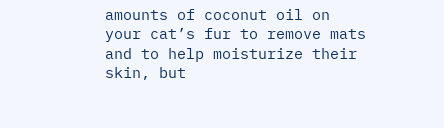amounts of coconut oil on your cat’s fur to remove mats and to help moisturize their skin, but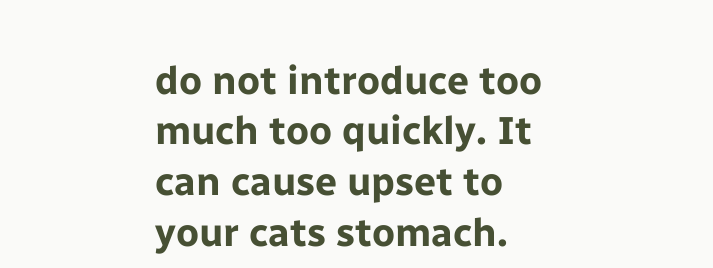do not introduce too much too quickly. It can cause upset to your cats stomach.